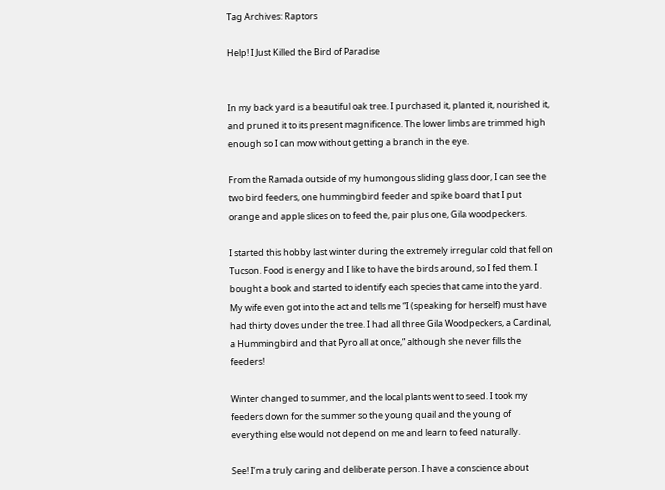Tag Archives: Raptors

Help! I Just Killed the Bird of Paradise


In my back yard is a beautiful oak tree. I purchased it, planted it, nourished it, and pruned it to its present magnificence. The lower limbs are trimmed high enough so I can mow without getting a branch in the eye.

From the Ramada outside of my humongous sliding glass door, I can see the two bird feeders, one hummingbird feeder and spike board that I put orange and apple slices on to feed the, pair plus one, Gila woodpeckers.

I started this hobby last winter during the extremely irregular cold that fell on Tucson. Food is energy and I like to have the birds around, so I fed them. I bought a book and started to identify each species that came into the yard. My wife even got into the act and tells me “I (speaking for herself) must have had thirty doves under the tree. I had all three Gila Woodpeckers, a Cardinal, a Hummingbird and that Pyro all at once,” although she never fills the feeders!

Winter changed to summer, and the local plants went to seed. I took my feeders down for the summer so the young quail and the young of everything else would not depend on me and learn to feed naturally.

See! I’m a truly caring and deliberate person. I have a conscience about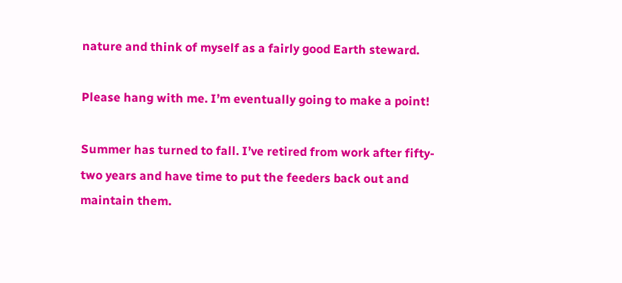nature and think of myself as a fairly good Earth steward.

Please hang with me. I’m eventually going to make a point!

Summer has turned to fall. I’ve retired from work after fifty-two years and have time to put the feeders back out and maintain them.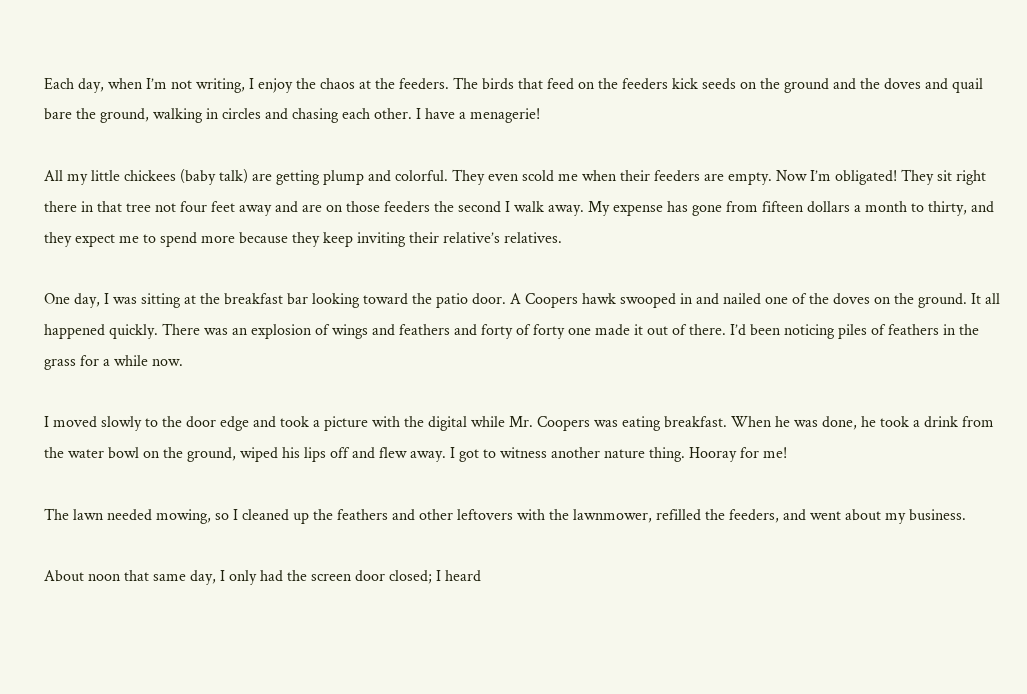Each day, when I’m not writing, I enjoy the chaos at the feeders. The birds that feed on the feeders kick seeds on the ground and the doves and quail bare the ground, walking in circles and chasing each other. I have a menagerie!

All my little chickees (baby talk) are getting plump and colorful. They even scold me when their feeders are empty. Now I’m obligated! They sit right there in that tree not four feet away and are on those feeders the second I walk away. My expense has gone from fifteen dollars a month to thirty, and they expect me to spend more because they keep inviting their relative’s relatives.

One day, I was sitting at the breakfast bar looking toward the patio door. A Coopers hawk swooped in and nailed one of the doves on the ground. It all happened quickly. There was an explosion of wings and feathers and forty of forty one made it out of there. I’d been noticing piles of feathers in the grass for a while now.

I moved slowly to the door edge and took a picture with the digital while Mr. Coopers was eating breakfast. When he was done, he took a drink from the water bowl on the ground, wiped his lips off and flew away. I got to witness another nature thing. Hooray for me!

The lawn needed mowing, so I cleaned up the feathers and other leftovers with the lawnmower, refilled the feeders, and went about my business.

About noon that same day, I only had the screen door closed; I heard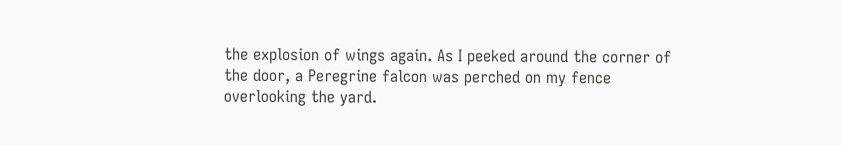the explosion of wings again. As I peeked around the corner of the door, a Peregrine falcon was perched on my fence overlooking the yard.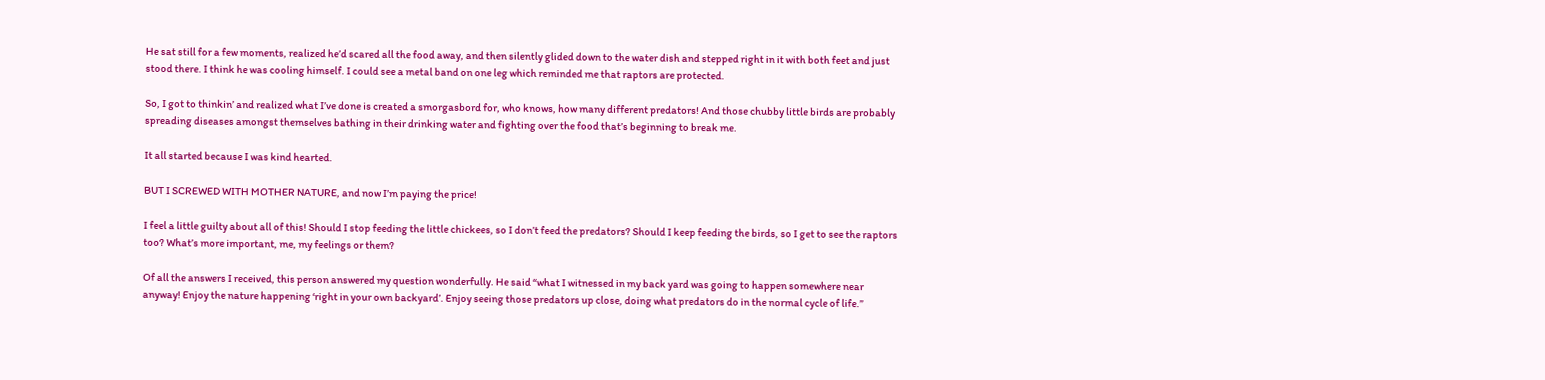He sat still for a few moments, realized he’d scared all the food away, and then silently glided down to the water dish and stepped right in it with both feet and just stood there. I think he was cooling himself. I could see a metal band on one leg which reminded me that raptors are protected.

So, I got to thinkin’ and realized what I’ve done is created a smorgasbord for, who knows, how many different predators! And those chubby little birds are probably spreading diseases amongst themselves bathing in their drinking water and fighting over the food that’s beginning to break me.

It all started because I was kind hearted.

BUT I SCREWED WITH MOTHER NATURE, and now I’m paying the price!

I feel a little guilty about all of this! Should I stop feeding the little chickees, so I don’t feed the predators? Should I keep feeding the birds, so I get to see the raptors too? What’s more important, me, my feelings or them?

Of all the answers I received, this person answered my question wonderfully. He said “what I witnessed in my back yard was going to happen somewhere near anyway! Enjoy the nature happening ‘right in your own backyard’. Enjoy seeing those predators up close, doing what predators do in the normal cycle of life.”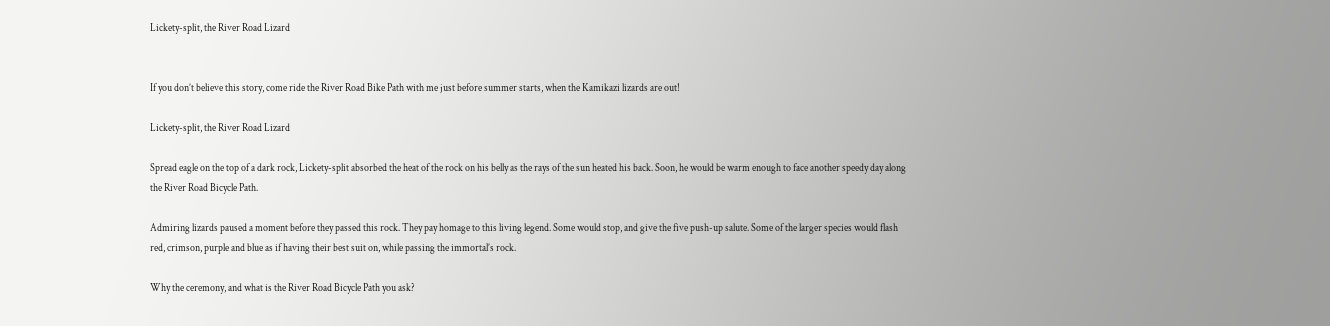Lickety-split, the River Road Lizard


If you don’t believe this story, come ride the River Road Bike Path with me just before summer starts, when the Kamikazi lizards are out!

Lickety-split, the River Road Lizard

Spread eagle on the top of a dark rock, Lickety-split absorbed the heat of the rock on his belly as the rays of the sun heated his back. Soon, he would be warm enough to face another speedy day along the River Road Bicycle Path.

Admiring lizards paused a moment before they passed this rock. They pay homage to this living legend. Some would stop, and give the five push-up salute. Some of the larger species would flash red, crimson, purple and blue as if having their best suit on, while passing the immortal’s rock.

Why the ceremony, and what is the River Road Bicycle Path you ask?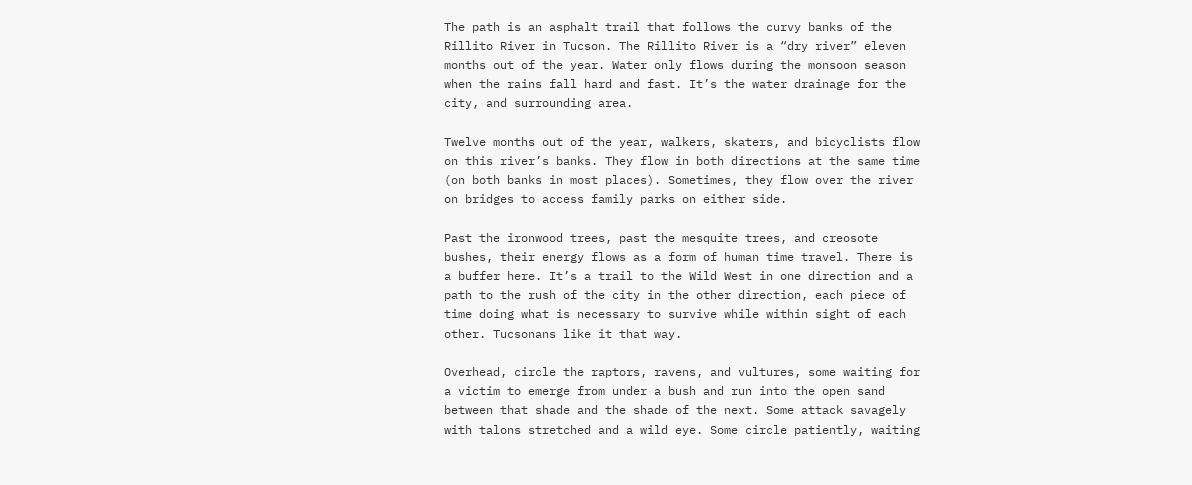The path is an asphalt trail that follows the curvy banks of the Rillito River in Tucson. The Rillito River is a “dry river” eleven months out of the year. Water only flows during the monsoon season when the rains fall hard and fast. It’s the water drainage for the city, and surrounding area.

Twelve months out of the year, walkers, skaters, and bicyclists flow on this river’s banks. They flow in both directions at the same time (on both banks in most places). Sometimes, they flow over the river on bridges to access family parks on either side.

Past the ironwood trees, past the mesquite trees, and creosote bushes, their energy flows as a form of human time travel. There is a buffer here. It’s a trail to the Wild West in one direction and a path to the rush of the city in the other direction, each piece of time doing what is necessary to survive while within sight of each other. Tucsonans like it that way.

Overhead, circle the raptors, ravens, and vultures, some waiting for a victim to emerge from under a bush and run into the open sand between that shade and the shade of the next. Some attack savagely with talons stretched and a wild eye. Some circle patiently, waiting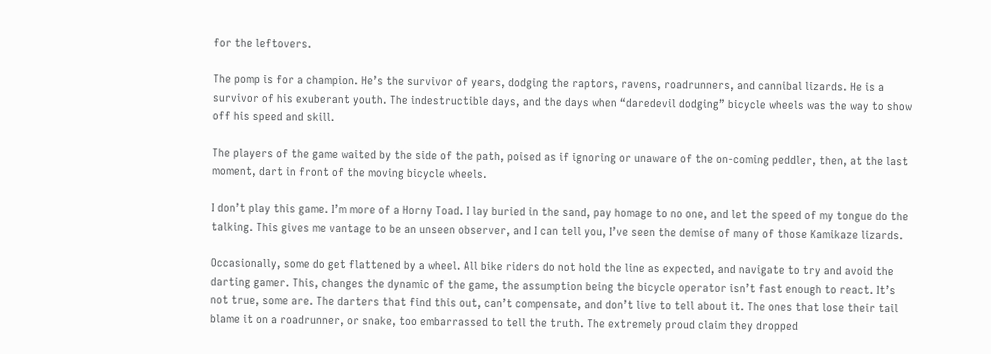for the leftovers.

The pomp is for a champion. He’s the survivor of years, dodging the raptors, ravens, roadrunners, and cannibal lizards. He is a survivor of his exuberant youth. The indestructible days, and the days when “daredevil dodging” bicycle wheels was the way to show off his speed and skill.

The players of the game waited by the side of the path, poised as if ignoring or unaware of the on-coming peddler, then, at the last moment, dart in front of the moving bicycle wheels.

I don’t play this game. I’m more of a Horny Toad. I lay buried in the sand, pay homage to no one, and let the speed of my tongue do the talking. This gives me vantage to be an unseen observer, and I can tell you, I’ve seen the demise of many of those Kamikaze lizards.

Occasionally, some do get flattened by a wheel. All bike riders do not hold the line as expected, and navigate to try and avoid the darting gamer. This, changes the dynamic of the game, the assumption being the bicycle operator isn’t fast enough to react. It’s not true, some are. The darters that find this out, can’t compensate, and don’t live to tell about it. The ones that lose their tail blame it on a roadrunner, or snake, too embarrassed to tell the truth. The extremely proud claim they dropped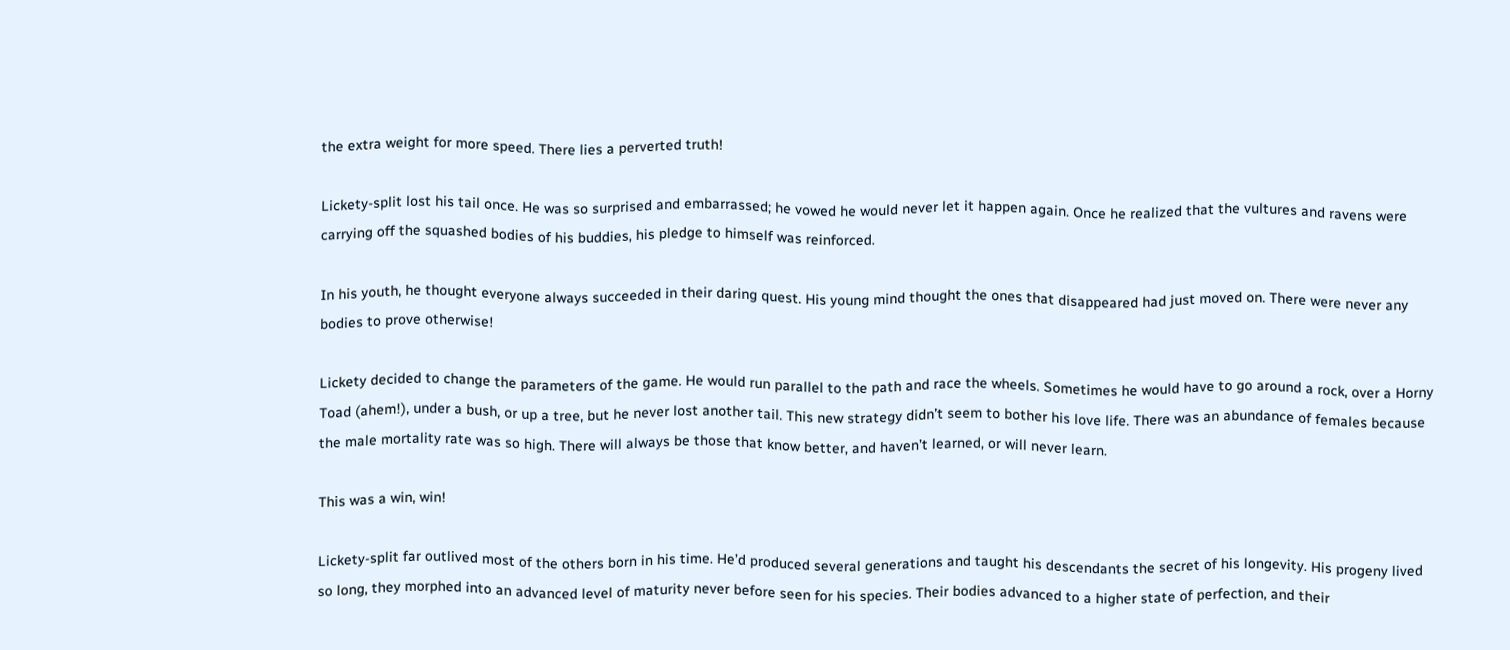the extra weight for more speed. There lies a perverted truth!

Lickety-split lost his tail once. He was so surprised and embarrassed; he vowed he would never let it happen again. Once he realized that the vultures and ravens were carrying off the squashed bodies of his buddies, his pledge to himself was reinforced.

In his youth, he thought everyone always succeeded in their daring quest. His young mind thought the ones that disappeared had just moved on. There were never any bodies to prove otherwise!

Lickety decided to change the parameters of the game. He would run parallel to the path and race the wheels. Sometimes he would have to go around a rock, over a Horny Toad (ahem!), under a bush, or up a tree, but he never lost another tail. This new strategy didn’t seem to bother his love life. There was an abundance of females because the male mortality rate was so high. There will always be those that know better, and haven’t learned, or will never learn.

This was a win, win!

Lickety-split far outlived most of the others born in his time. He’d produced several generations and taught his descendants the secret of his longevity. His progeny lived so long, they morphed into an advanced level of maturity never before seen for his species. Their bodies advanced to a higher state of perfection, and their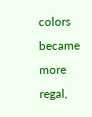colors became more regal,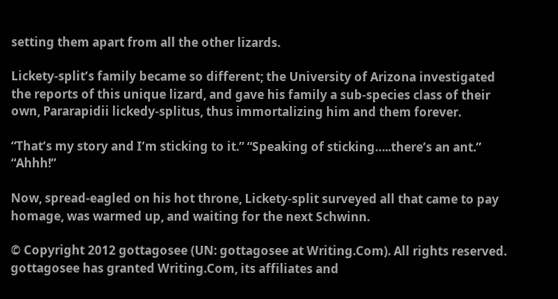setting them apart from all the other lizards.

Lickety-split’s family became so different; the University of Arizona investigated the reports of this unique lizard, and gave his family a sub-species class of their own, Pararapidii lickedy-splitus, thus immortalizing him and them forever.

“That’s my story and I’m sticking to it.” “Speaking of sticking…..there’s an ant.” “Ahhh!”

Now, spread-eagled on his hot throne, Lickety-split surveyed all that came to pay homage, was warmed up, and waiting for the next Schwinn.

© Copyright 2012 gottagosee (UN: gottagosee at Writing.Com). All rights reserved.
gottagosee has granted Writing.Com, its affiliates and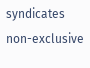syndicates non-exclusive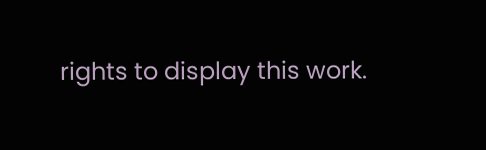rights to display this work.